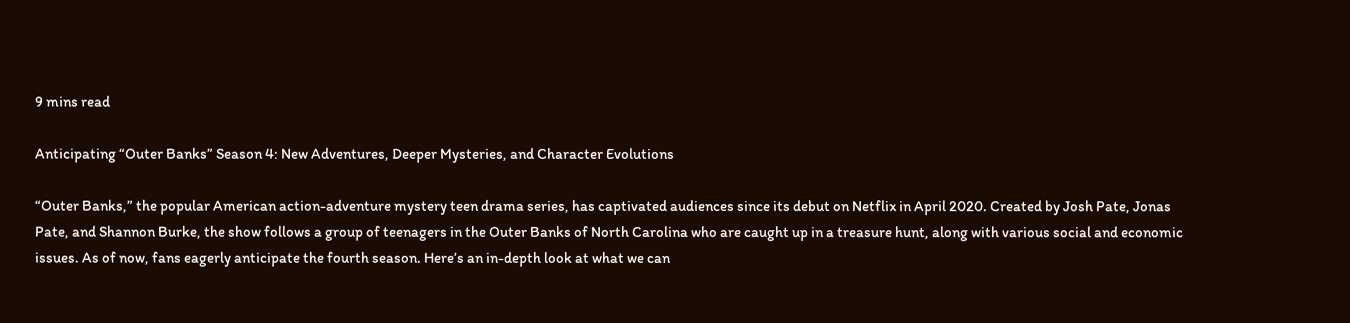9 mins read

Anticipating “Outer Banks” Season 4: New Adventures, Deeper Mysteries, and Character Evolutions

“Outer Banks,” the popular American action-adventure mystery teen drama series, has captivated audiences since its debut on Netflix in April 2020. Created by Josh Pate, Jonas Pate, and Shannon Burke, the show follows a group of teenagers in the Outer Banks of North Carolina who are caught up in a treasure hunt, along with various social and economic issues. As of now, fans eagerly anticipate the fourth season. Here’s an in-depth look at what we can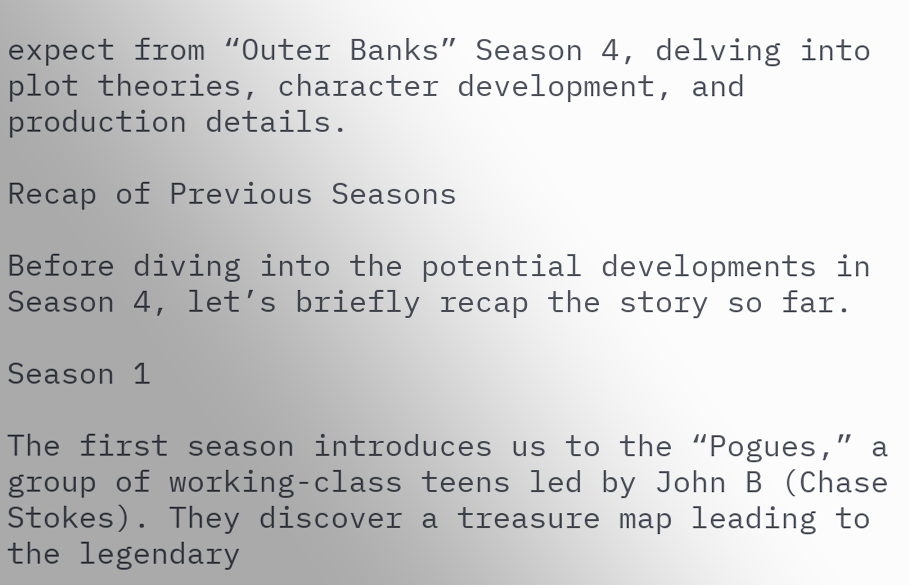expect from “Outer Banks” Season 4, delving into plot theories, character development, and production details.

Recap of Previous Seasons

Before diving into the potential developments in Season 4, let’s briefly recap the story so far.

Season 1

The first season introduces us to the “Pogues,” a group of working-class teens led by John B (Chase Stokes). They discover a treasure map leading to the legendary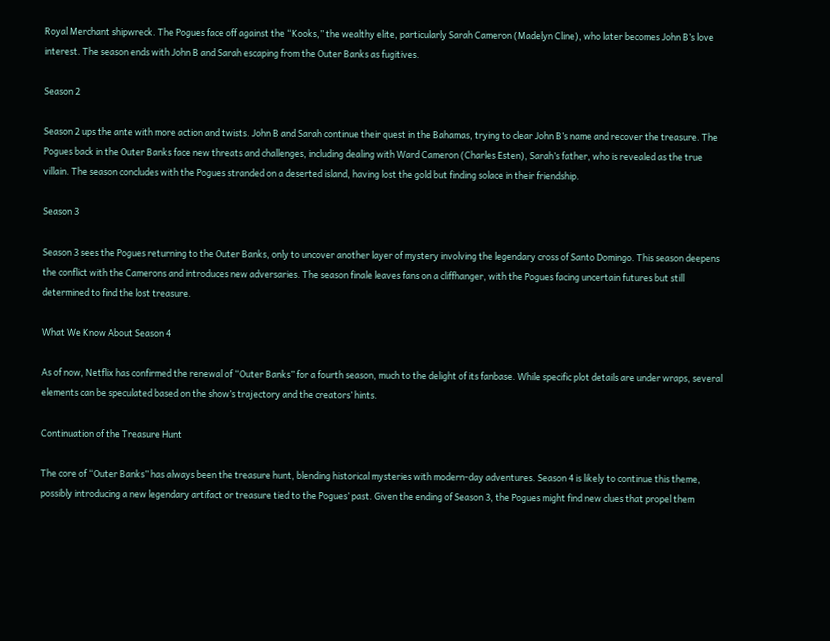Royal Merchant shipwreck. The Pogues face off against the “Kooks,” the wealthy elite, particularly Sarah Cameron (Madelyn Cline), who later becomes John B’s love interest. The season ends with John B and Sarah escaping from the Outer Banks as fugitives.

Season 2

Season 2 ups the ante with more action and twists. John B and Sarah continue their quest in the Bahamas, trying to clear John B’s name and recover the treasure. The Pogues back in the Outer Banks face new threats and challenges, including dealing with Ward Cameron (Charles Esten), Sarah’s father, who is revealed as the true villain. The season concludes with the Pogues stranded on a deserted island, having lost the gold but finding solace in their friendship.

Season 3

Season 3 sees the Pogues returning to the Outer Banks, only to uncover another layer of mystery involving the legendary cross of Santo Domingo. This season deepens the conflict with the Camerons and introduces new adversaries. The season finale leaves fans on a cliffhanger, with the Pogues facing uncertain futures but still determined to find the lost treasure.

What We Know About Season 4

As of now, Netflix has confirmed the renewal of “Outer Banks” for a fourth season, much to the delight of its fanbase. While specific plot details are under wraps, several elements can be speculated based on the show’s trajectory and the creators’ hints.

Continuation of the Treasure Hunt

The core of “Outer Banks” has always been the treasure hunt, blending historical mysteries with modern-day adventures. Season 4 is likely to continue this theme, possibly introducing a new legendary artifact or treasure tied to the Pogues’ past. Given the ending of Season 3, the Pogues might find new clues that propel them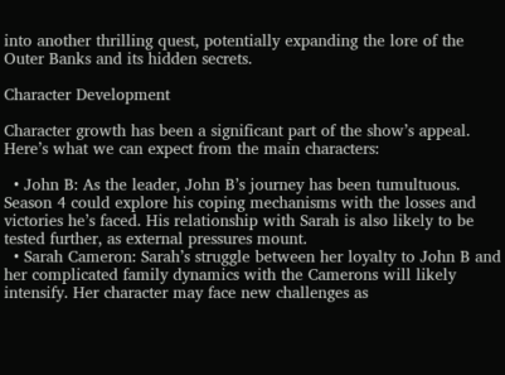into another thrilling quest, potentially expanding the lore of the Outer Banks and its hidden secrets.

Character Development

Character growth has been a significant part of the show’s appeal. Here’s what we can expect from the main characters:

  • John B: As the leader, John B’s journey has been tumultuous. Season 4 could explore his coping mechanisms with the losses and victories he’s faced. His relationship with Sarah is also likely to be tested further, as external pressures mount.
  • Sarah Cameron: Sarah’s struggle between her loyalty to John B and her complicated family dynamics with the Camerons will likely intensify. Her character may face new challenges as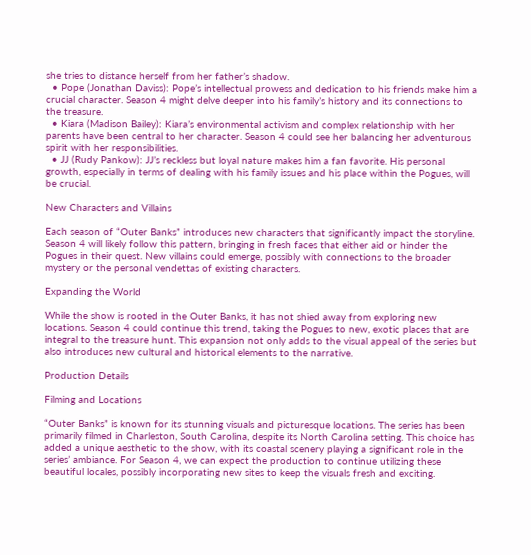she tries to distance herself from her father’s shadow.
  • Pope (Jonathan Daviss): Pope’s intellectual prowess and dedication to his friends make him a crucial character. Season 4 might delve deeper into his family’s history and its connections to the treasure.
  • Kiara (Madison Bailey): Kiara’s environmental activism and complex relationship with her parents have been central to her character. Season 4 could see her balancing her adventurous spirit with her responsibilities.
  • JJ (Rudy Pankow): JJ’s reckless but loyal nature makes him a fan favorite. His personal growth, especially in terms of dealing with his family issues and his place within the Pogues, will be crucial.

New Characters and Villains

Each season of “Outer Banks” introduces new characters that significantly impact the storyline. Season 4 will likely follow this pattern, bringing in fresh faces that either aid or hinder the Pogues in their quest. New villains could emerge, possibly with connections to the broader mystery or the personal vendettas of existing characters.

Expanding the World

While the show is rooted in the Outer Banks, it has not shied away from exploring new locations. Season 4 could continue this trend, taking the Pogues to new, exotic places that are integral to the treasure hunt. This expansion not only adds to the visual appeal of the series but also introduces new cultural and historical elements to the narrative.

Production Details

Filming and Locations

“Outer Banks” is known for its stunning visuals and picturesque locations. The series has been primarily filmed in Charleston, South Carolina, despite its North Carolina setting. This choice has added a unique aesthetic to the show, with its coastal scenery playing a significant role in the series’ ambiance. For Season 4, we can expect the production to continue utilizing these beautiful locales, possibly incorporating new sites to keep the visuals fresh and exciting.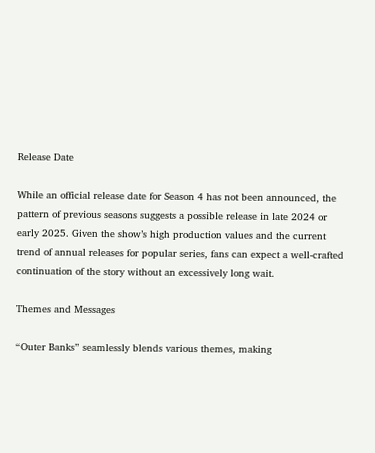Release Date

While an official release date for Season 4 has not been announced, the pattern of previous seasons suggests a possible release in late 2024 or early 2025. Given the show’s high production values and the current trend of annual releases for popular series, fans can expect a well-crafted continuation of the story without an excessively long wait.

Themes and Messages

“Outer Banks” seamlessly blends various themes, making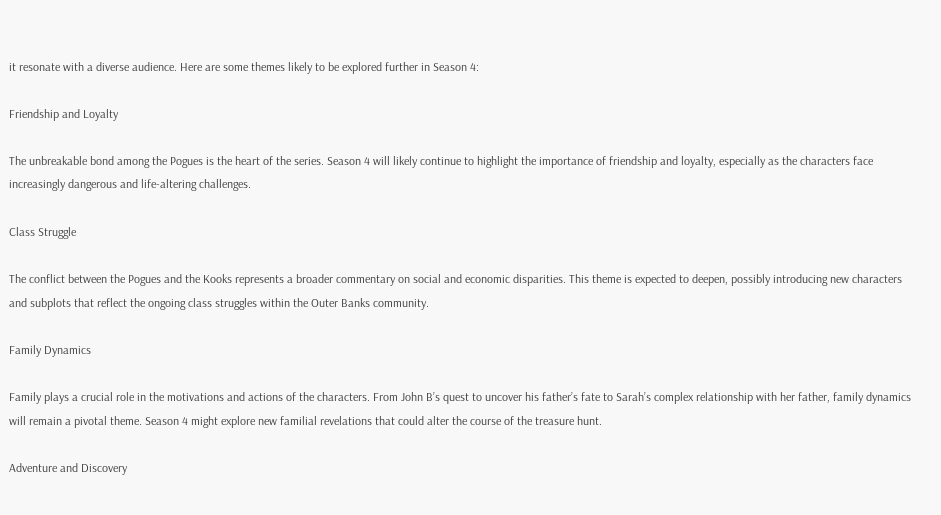it resonate with a diverse audience. Here are some themes likely to be explored further in Season 4:

Friendship and Loyalty

The unbreakable bond among the Pogues is the heart of the series. Season 4 will likely continue to highlight the importance of friendship and loyalty, especially as the characters face increasingly dangerous and life-altering challenges.

Class Struggle

The conflict between the Pogues and the Kooks represents a broader commentary on social and economic disparities. This theme is expected to deepen, possibly introducing new characters and subplots that reflect the ongoing class struggles within the Outer Banks community.

Family Dynamics

Family plays a crucial role in the motivations and actions of the characters. From John B’s quest to uncover his father’s fate to Sarah’s complex relationship with her father, family dynamics will remain a pivotal theme. Season 4 might explore new familial revelations that could alter the course of the treasure hunt.

Adventure and Discovery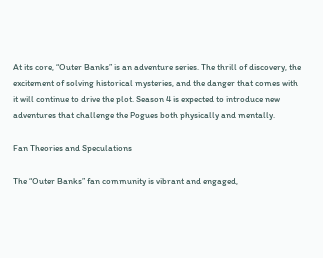At its core, “Outer Banks” is an adventure series. The thrill of discovery, the excitement of solving historical mysteries, and the danger that comes with it will continue to drive the plot. Season 4 is expected to introduce new adventures that challenge the Pogues both physically and mentally.

Fan Theories and Speculations

The “Outer Banks” fan community is vibrant and engaged,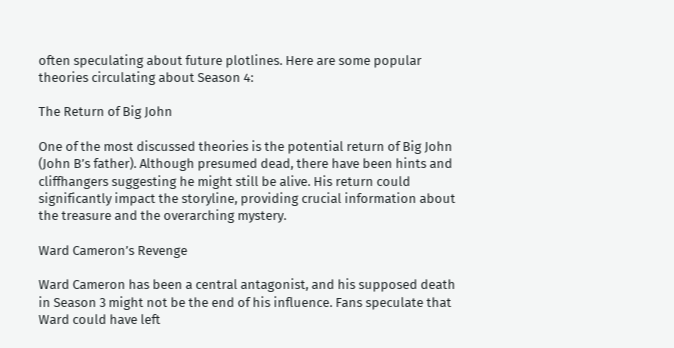often speculating about future plotlines. Here are some popular theories circulating about Season 4:

The Return of Big John

One of the most discussed theories is the potential return of Big John (John B’s father). Although presumed dead, there have been hints and cliffhangers suggesting he might still be alive. His return could significantly impact the storyline, providing crucial information about the treasure and the overarching mystery.

Ward Cameron’s Revenge

Ward Cameron has been a central antagonist, and his supposed death in Season 3 might not be the end of his influence. Fans speculate that Ward could have left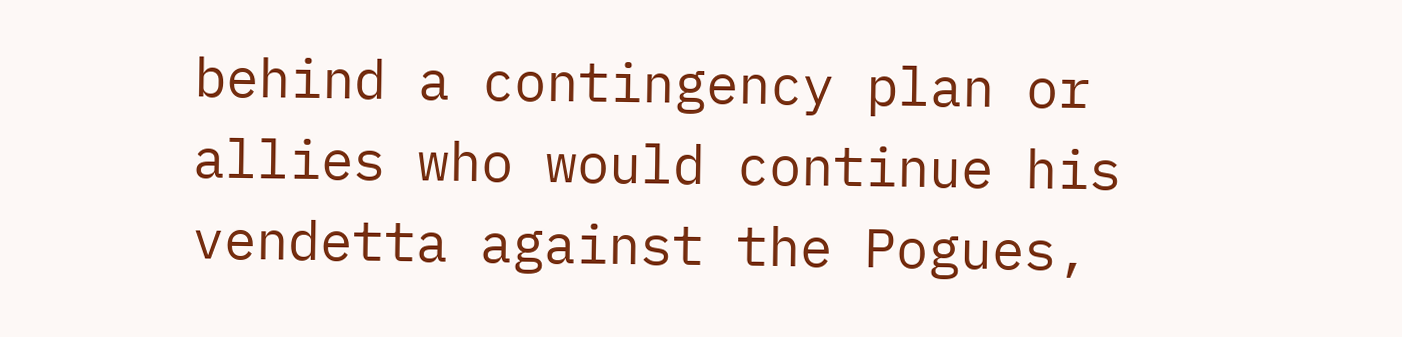behind a contingency plan or allies who would continue his vendetta against the Pogues,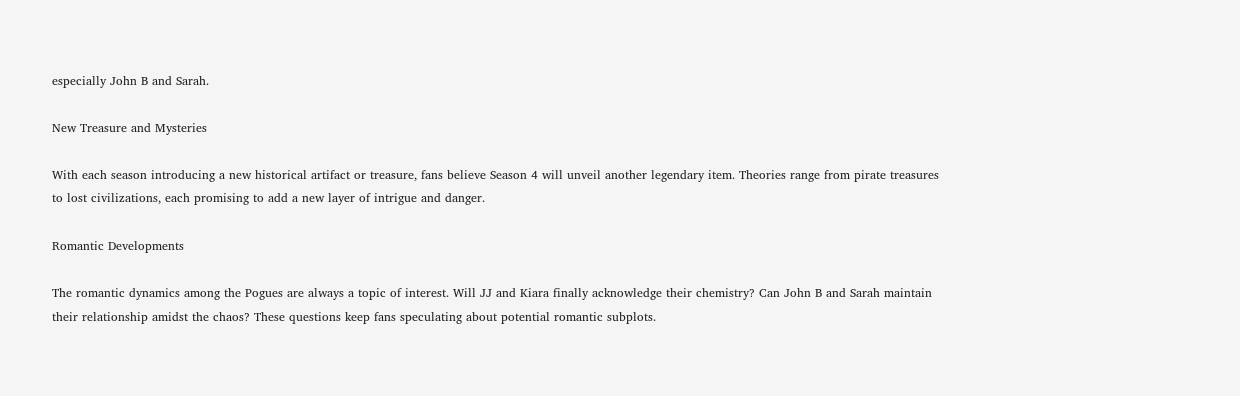especially John B and Sarah.

New Treasure and Mysteries

With each season introducing a new historical artifact or treasure, fans believe Season 4 will unveil another legendary item. Theories range from pirate treasures to lost civilizations, each promising to add a new layer of intrigue and danger.

Romantic Developments

The romantic dynamics among the Pogues are always a topic of interest. Will JJ and Kiara finally acknowledge their chemistry? Can John B and Sarah maintain their relationship amidst the chaos? These questions keep fans speculating about potential romantic subplots.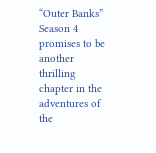“Outer Banks” Season 4 promises to be another thrilling chapter in the adventures of the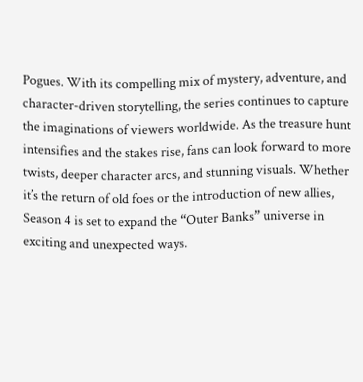Pogues. With its compelling mix of mystery, adventure, and character-driven storytelling, the series continues to capture the imaginations of viewers worldwide. As the treasure hunt intensifies and the stakes rise, fans can look forward to more twists, deeper character arcs, and stunning visuals. Whether it’s the return of old foes or the introduction of new allies, Season 4 is set to expand the “Outer Banks” universe in exciting and unexpected ways.